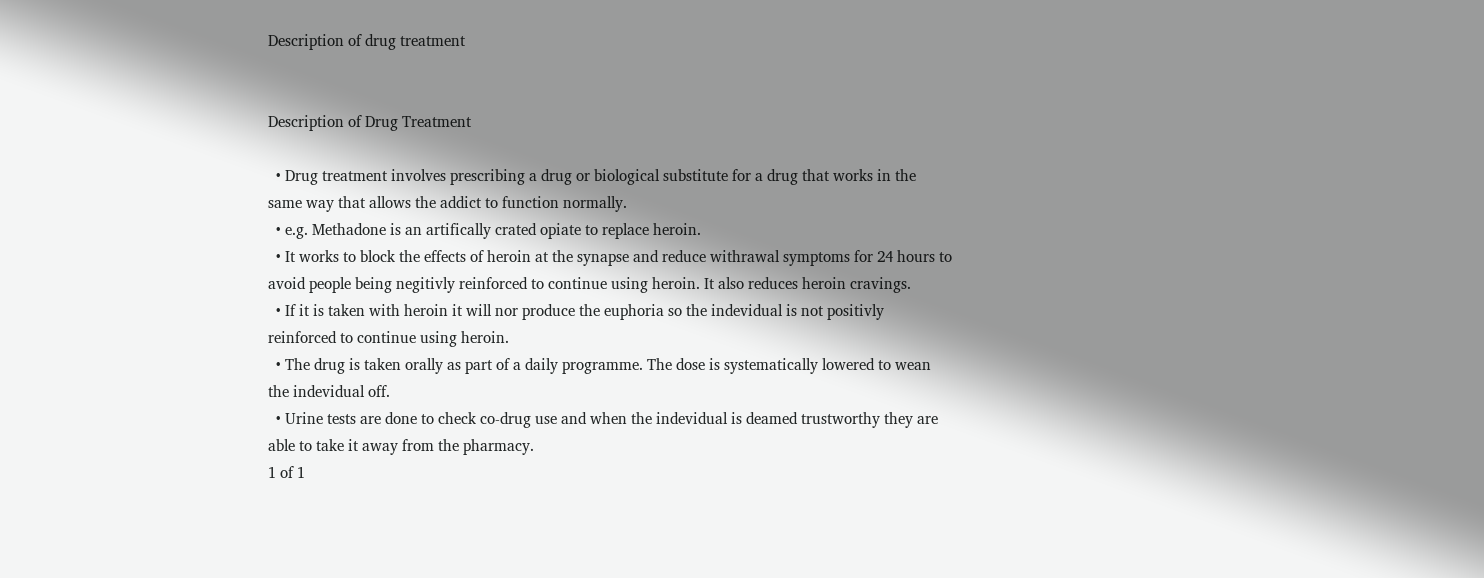Description of drug treatment


Description of Drug Treatment

  • Drug treatment involves prescribing a drug or biological substitute for a drug that works in the same way that allows the addict to function normally.
  • e.g. Methadone is an artifically crated opiate to replace heroin.
  • It works to block the effects of heroin at the synapse and reduce withrawal symptoms for 24 hours to avoid people being negitivly reinforced to continue using heroin. It also reduces heroin cravings.
  • If it is taken with heroin it will nor produce the euphoria so the indevidual is not positivly reinforced to continue using heroin.
  • The drug is taken orally as part of a daily programme. The dose is systematically lowered to wean the indevidual off.
  • Urine tests are done to check co-drug use and when the indevidual is deamed trustworthy they are able to take it away from the pharmacy.
1 of 1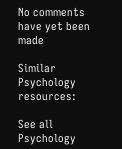No comments have yet been made

Similar Psychology resources:

See all Psychology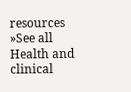resources »See all Health and clinical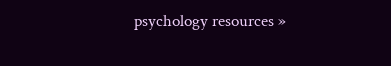psychology resources »